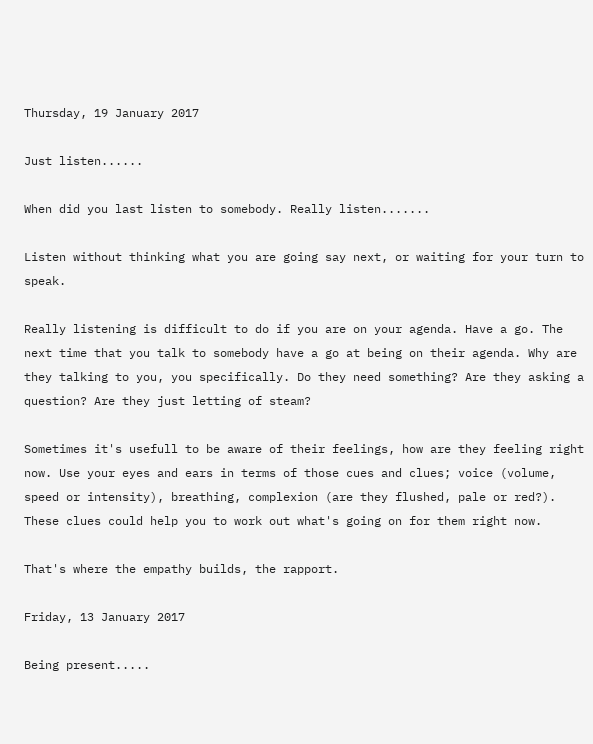Thursday, 19 January 2017

Just listen......

When did you last listen to somebody. Really listen.......

Listen without thinking what you are going say next, or waiting for your turn to speak.

Really listening is difficult to do if you are on your agenda. Have a go. The next time that you talk to somebody have a go at being on their agenda. Why are they talking to you, you specifically. Do they need something? Are they asking a question? Are they just letting of steam?

Sometimes it's usefull to be aware of their feelings, how are they feeling right now. Use your eyes and ears in terms of those cues and clues; voice (volume, speed or intensity), breathing, complexion (are they flushed, pale or red?). These clues could help you to work out what's going on for them right now.

That's where the empathy builds, the rapport.

Friday, 13 January 2017

Being present.....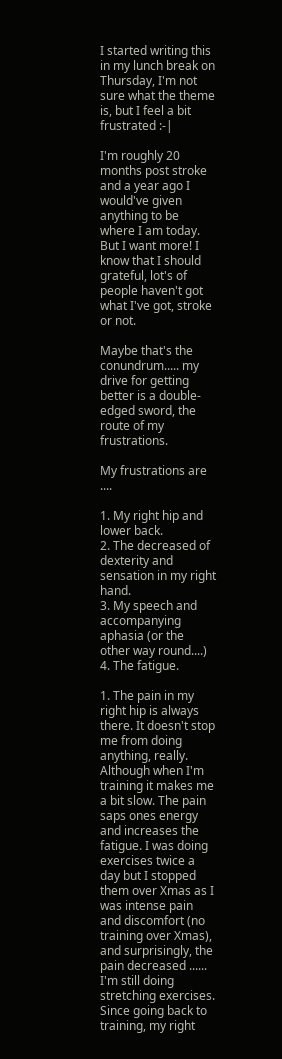I started writing this in my lunch break on Thursday, I'm not sure what the theme is, but I feel a bit frustrated :-|

I'm roughly 20 months post stroke and a year ago I would've given anything to be where I am today. But I want more! I know that I should grateful, lot's of people haven't got what I've got, stroke or not.

Maybe that's the conundrum..... my drive for getting better is a double-edged sword, the route of my frustrations.

My frustrations are ....

1. My right hip and lower back.
2. The decreased of dexterity and sensation in my right hand.
3. My speech and accompanying aphasia (or the other way round....)
4. The fatigue.

1. The pain in my right hip is always there. It doesn't stop me from doing anything, really. Although when I'm training it makes me a bit slow. The pain saps ones energy and increases the fatigue. I was doing exercises twice a day but I stopped them over Xmas as I was intense pain and discomfort (no training over Xmas), and surprisingly, the pain decreased ...... I'm still doing stretching exercises. Since going back to training, my right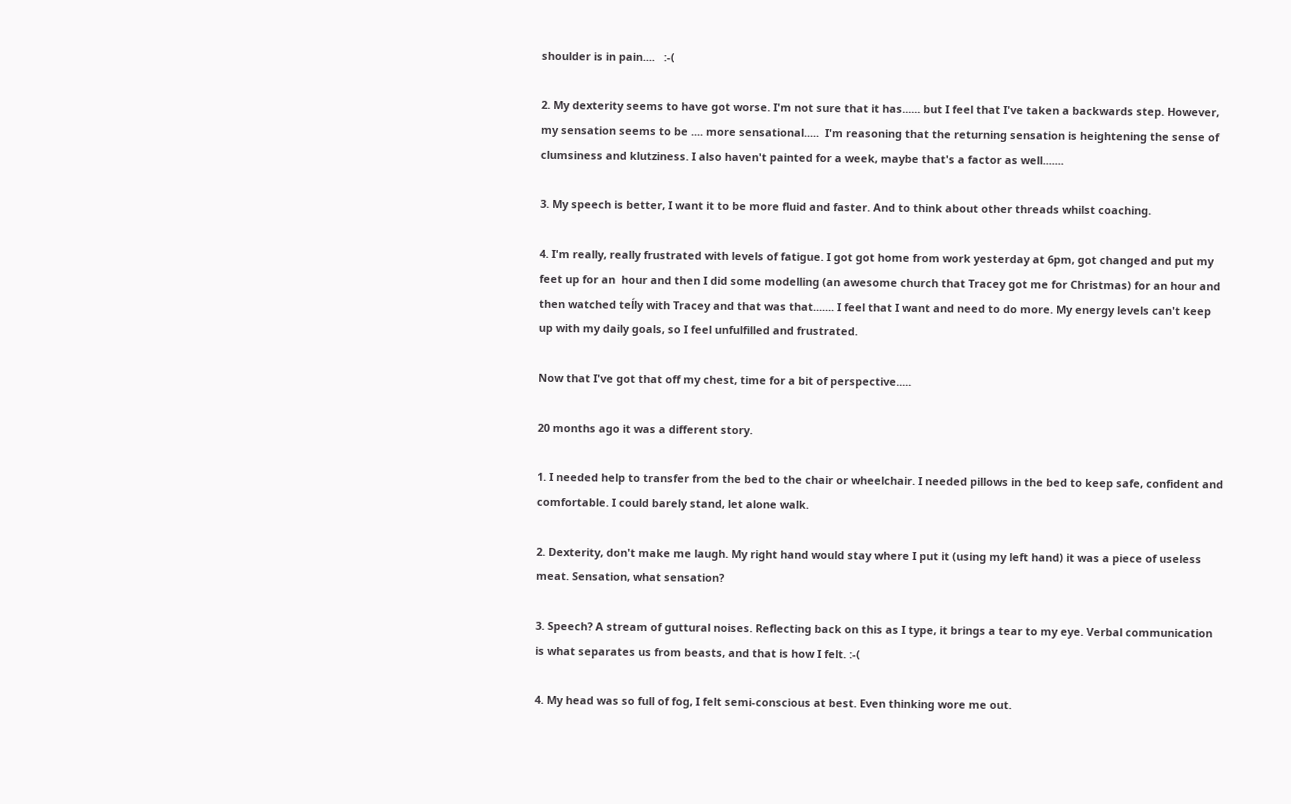shoulder is in pain....   :-(

2. My dexterity seems to have got worse. I'm not sure that it has...... but I feel that I've taken a backwards step. However, my sensation seems to be .... more sensational.....  I'm reasoning that the returning sensation is heightening the sense of clumsiness and klutziness. I also haven't painted for a week, maybe that's a factor as well.......

3. My speech is better, I want it to be more fluid and faster. And to think about other threads whilst coaching.

4. I'm really, really frustrated with levels of fatigue. I got got home from work yesterday at 6pm, got changed and put my feet up for an  hour and then I did some modelling (an awesome church that Tracey got me for Christmas) for an hour and then watched teĺly with Tracey and that was that....... I feel that I want and need to do more. My energy levels can't keep up with my daily goals, so I feel unfulfilled and frustrated.

Now that I've got that off my chest, time for a bit of perspective.....

20 months ago it was a different story.

1. I needed help to transfer from the bed to the chair or wheelchair. I needed pillows in the bed to keep safe, confident and comfortable. I could barely stand, let alone walk.

2. Dexterity, don't make me laugh. My right hand would stay where I put it (using my left hand) it was a piece of useless meat. Sensation, what sensation?

3. Speech? A stream of guttural noises. Reflecting back on this as I type, it brings a tear to my eye. Verbal communication is what separates us from beasts, and that is how I felt. :-(

4. My head was so full of fog, I felt semi-conscious at best. Even thinking wore me out.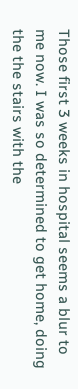Those first 3 weeks in hospital seems a blur to me now. I was so determined to get home, doing the the stairs with the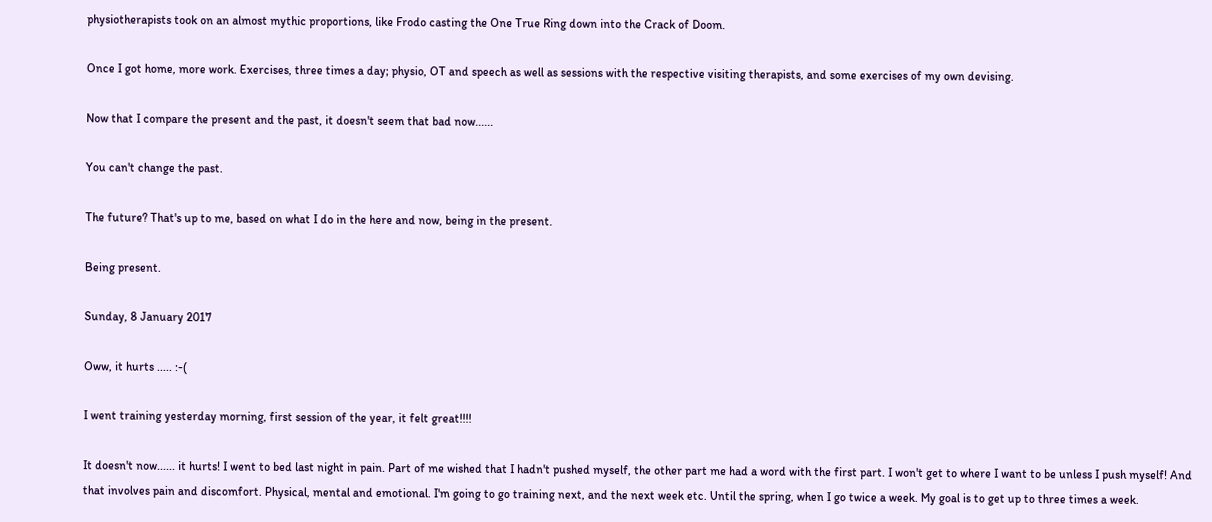physiotherapists took on an almost mythic proportions, like Frodo casting the One True Ring down into the Crack of Doom.

Once I got home, more work. Exercises, three times a day; physio, OT and speech as well as sessions with the respective visiting therapists, and some exercises of my own devising.

Now that I compare the present and the past, it doesn't seem that bad now......

You can't change the past.

The future? That's up to me, based on what I do in the here and now, being in the present.

Being present.

Sunday, 8 January 2017

Oww, it hurts ..... :-(

I went training yesterday morning, first session of the year, it felt great!!!!

It doesn't now...... it hurts! I went to bed last night in pain. Part of me wished that I hadn't pushed myself, the other part me had a word with the first part. I won't get to where I want to be unless I push myself! And that involves pain and discomfort. Physical, mental and emotional. I'm going to go training next, and the next week etc. Until the spring, when I go twice a week. My goal is to get up to three times a week.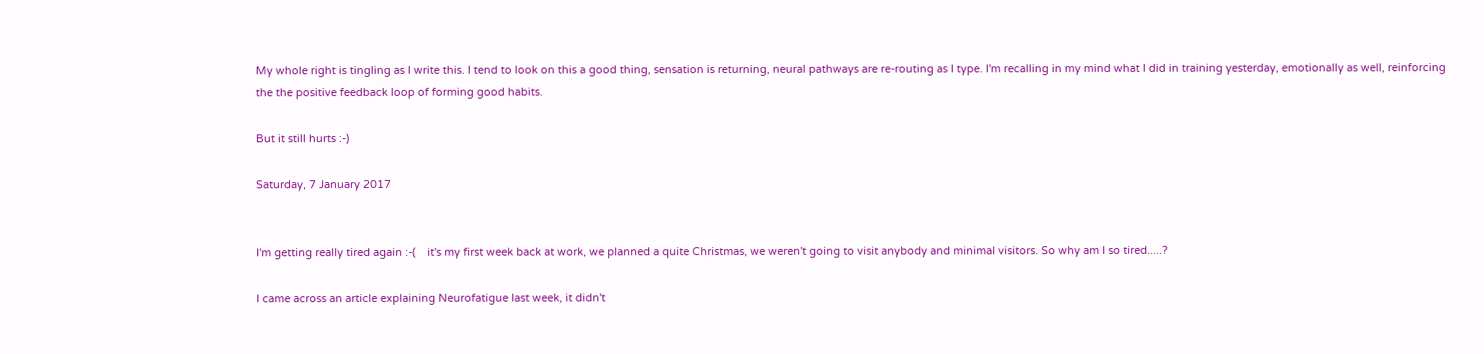My whole right is tingling as I write this. I tend to look on this a good thing, sensation is returning, neural pathways are re-routing as I type. I'm recalling in my mind what I did in training yesterday, emotionally as well, reinforcing the the positive feedback loop of forming good habits.

But it still hurts :-)

Saturday, 7 January 2017


I'm getting really tired again :-(    it's my first week back at work, we planned a quite Christmas, we weren't going to visit anybody and minimal visitors. So why am I so tired.....?

I came across an article explaining Neurofatigue last week, it didn't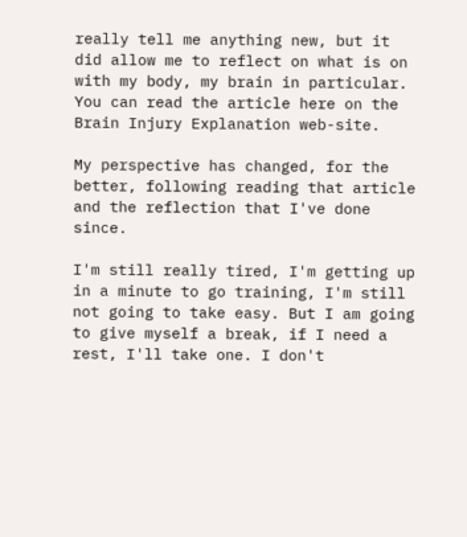really tell me anything new, but it did allow me to reflect on what is on with my body, my brain in particular. You can read the article here on the Brain Injury Explanation web-site.

My perspective has changed, for the better, following reading that article and the reflection that I've done since.

I'm still really tired, I'm getting up in a minute to go training, I'm still not going to take easy. But I am going to give myself a break, if I need a rest, I'll take one. I don't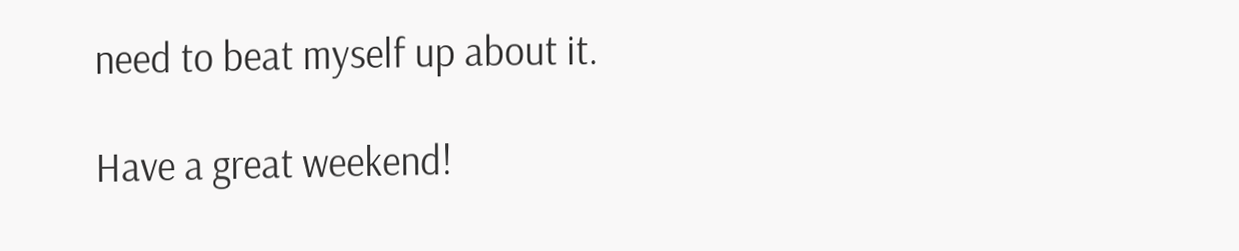need to beat myself up about it.

Have a great weekend!